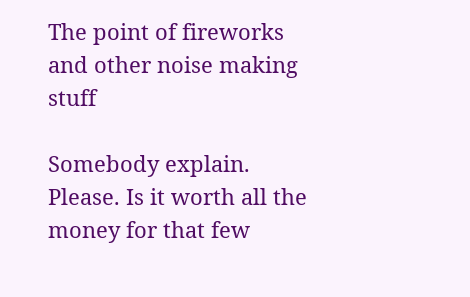The point of fireworks and other noise making stuff

Somebody explain. Please. Is it worth all the money for that few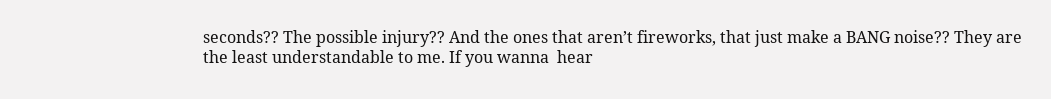seconds?? The possible injury?? And the ones that aren’t fireworks, that just make a BANG noise?? They are the least understandable to me. If you wanna  hear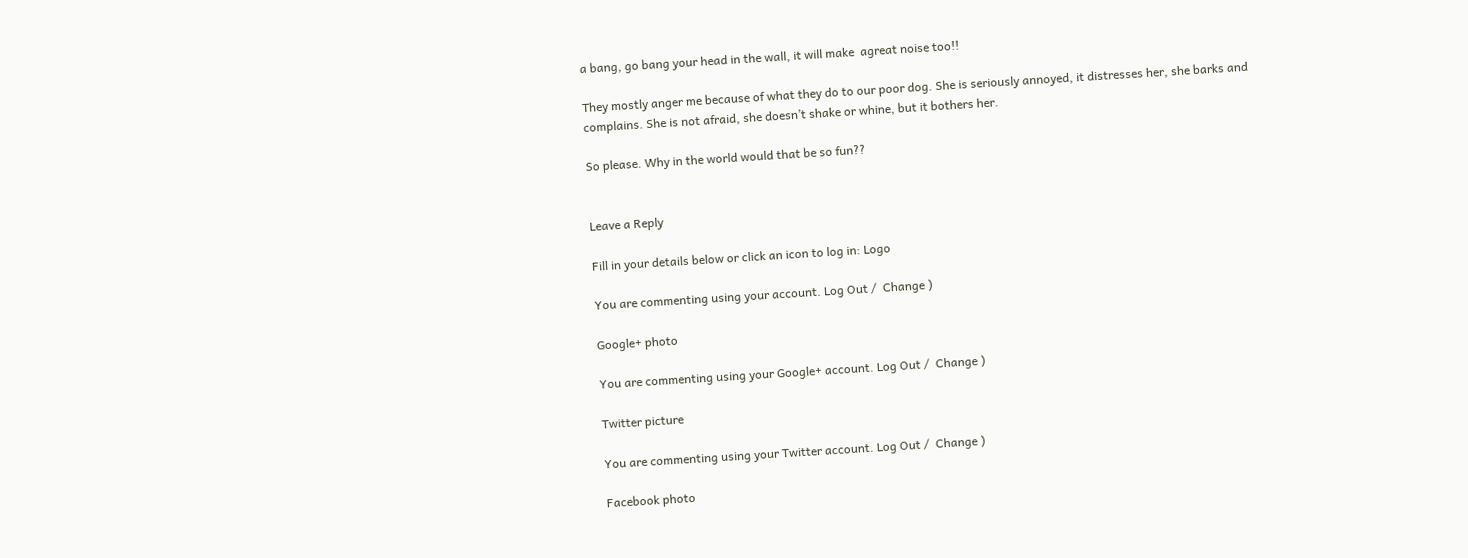a bang, go bang your head in the wall, it will make  agreat noise too!!

They mostly anger me because of what they do to our poor dog. She is seriously annoyed, it distresses her, she barks and complains. She is not afraid, she doesn’t shake or whine, but it bothers her.

So please. Why in the world would that be so fun??


Leave a Reply

Fill in your details below or click an icon to log in: Logo

You are commenting using your account. Log Out /  Change )

Google+ photo

You are commenting using your Google+ account. Log Out /  Change )

Twitter picture

You are commenting using your Twitter account. Log Out /  Change )

Facebook photo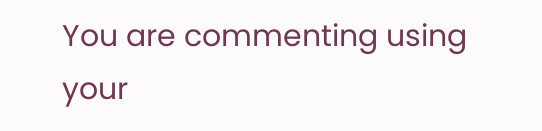You are commenting using your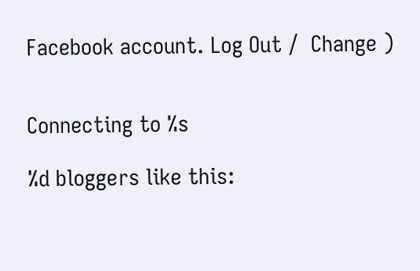Facebook account. Log Out /  Change )


Connecting to %s

%d bloggers like this: